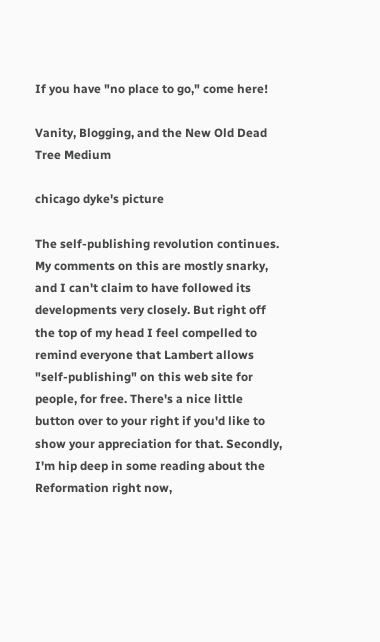If you have "no place to go," come here!

Vanity, Blogging, and the New Old Dead Tree Medium

chicago dyke's picture

The self-publishing revolution continues. My comments on this are mostly snarky, and I can't claim to have followed its developments very closely. But right off the top of my head I feel compelled to remind everyone that Lambert allows "self-publishing" on this web site for people, for free. There's a nice little button over to your right if you'd like to show your appreciation for that. Secondly, I'm hip deep in some reading about the Reformation right now,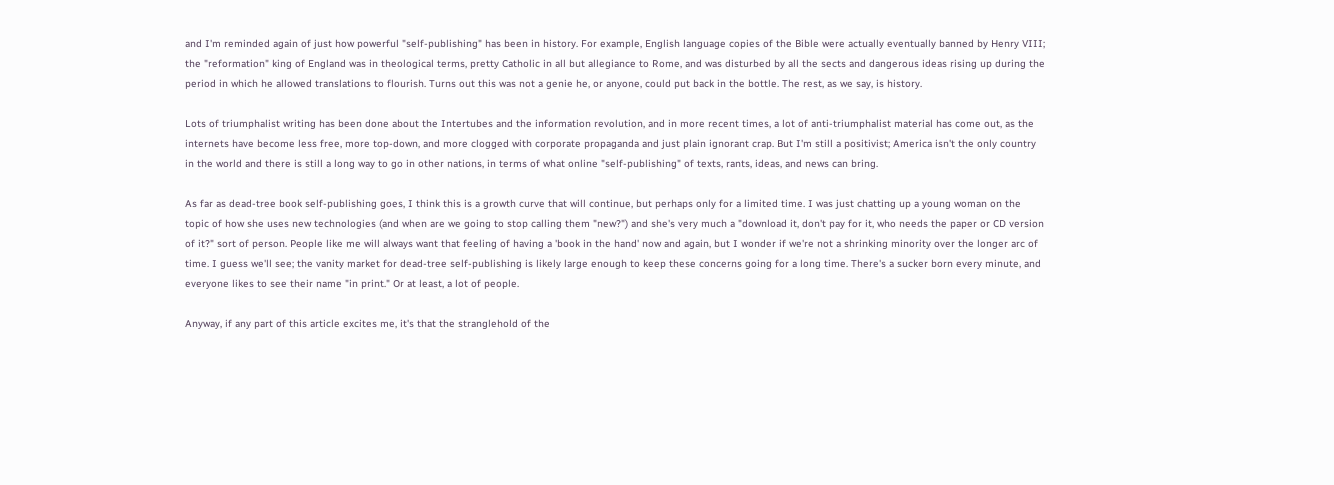and I'm reminded again of just how powerful "self-publishing" has been in history. For example, English language copies of the Bible were actually eventually banned by Henry VIII; the "reformation" king of England was in theological terms, pretty Catholic in all but allegiance to Rome, and was disturbed by all the sects and dangerous ideas rising up during the period in which he allowed translations to flourish. Turns out this was not a genie he, or anyone, could put back in the bottle. The rest, as we say, is history.

Lots of triumphalist writing has been done about the Intertubes and the information revolution, and in more recent times, a lot of anti-triumphalist material has come out, as the internets have become less free, more top-down, and more clogged with corporate propaganda and just plain ignorant crap. But I'm still a positivist; America isn't the only country in the world and there is still a long way to go in other nations, in terms of what online "self-publishing" of texts, rants, ideas, and news can bring.

As far as dead-tree book self-publishing goes, I think this is a growth curve that will continue, but perhaps only for a limited time. I was just chatting up a young woman on the topic of how she uses new technologies (and when are we going to stop calling them "new?") and she's very much a "download it, don't pay for it, who needs the paper or CD version of it?" sort of person. People like me will always want that feeling of having a 'book in the hand' now and again, but I wonder if we're not a shrinking minority over the longer arc of time. I guess we'll see; the vanity market for dead-tree self-publishing is likely large enough to keep these concerns going for a long time. There's a sucker born every minute, and everyone likes to see their name "in print." Or at least, a lot of people.

Anyway, if any part of this article excites me, it's that the stranglehold of the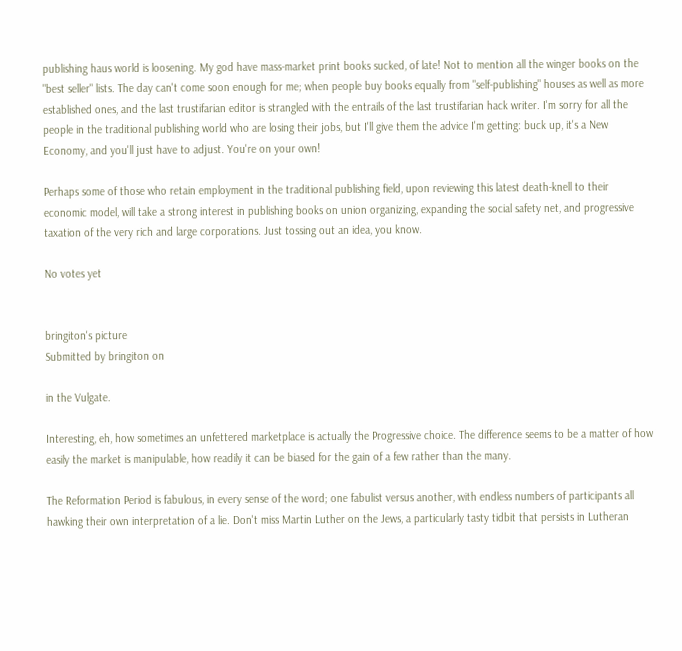publishing haus world is loosening. My god have mass-market print books sucked, of late! Not to mention all the winger books on the "best seller" lists. The day can't come soon enough for me; when people buy books equally from "self-publishing" houses as well as more established ones, and the last trustifarian editor is strangled with the entrails of the last trustifarian hack writer. I'm sorry for all the people in the traditional publishing world who are losing their jobs, but I'll give them the advice I'm getting: buck up, it's a New Economy, and you'll just have to adjust. You're on your own!

Perhaps some of those who retain employment in the traditional publishing field, upon reviewing this latest death-knell to their economic model, will take a strong interest in publishing books on union organizing, expanding the social safety net, and progressive taxation of the very rich and large corporations. Just tossing out an idea, you know.

No votes yet


bringiton's picture
Submitted by bringiton on

in the Vulgate.

Interesting, eh, how sometimes an unfettered marketplace is actually the Progressive choice. The difference seems to be a matter of how easily the market is manipulable, how readily it can be biased for the gain of a few rather than the many.

The Reformation Period is fabulous, in every sense of the word; one fabulist versus another, with endless numbers of participants all hawking their own interpretation of a lie. Don't miss Martin Luther on the Jews, a particularly tasty tidbit that persists in Lutheran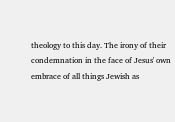theology to this day. The irony of their condemnation in the face of Jesus' own embrace of all things Jewish as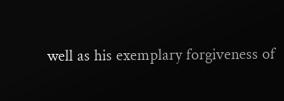well as his exemplary forgiveness of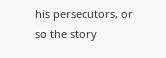his persecutors, or so the story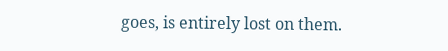goes, is entirely lost on them.